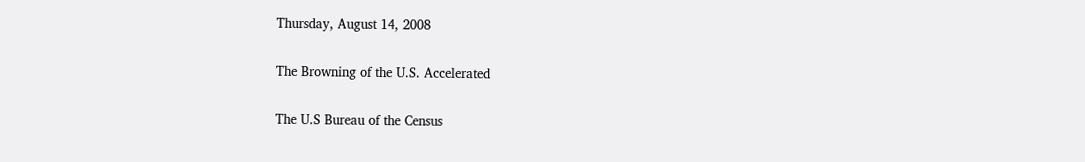Thursday, August 14, 2008

The Browning of the U.S. Accelerated

The U.S Bureau of the Census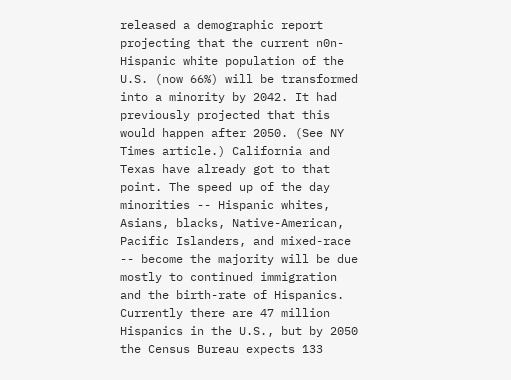released a demographic report projecting that the current n0n-Hispanic white population of the U.S. (now 66%) will be transformed into a minority by 2042. It had previously projected that this would happen after 2050. (See NY Times article.) California and Texas have already got to that point. The speed up of the day minorities -- Hispanic whites, Asians, blacks, Native-American, Pacific Islanders, and mixed-race -- become the majority will be due mostly to continued immigration and the birth-rate of Hispanics. Currently there are 47 million Hispanics in the U.S., but by 2050 the Census Bureau expects 133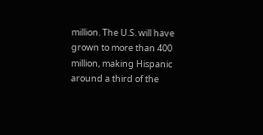million. The U.S. will have grown to more than 400 million, making Hispanic around a third of the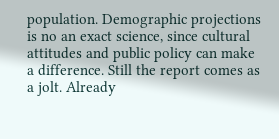population. Demographic projections is no an exact science, since cultural attitudes and public policy can make a difference. Still the report comes as a jolt. Already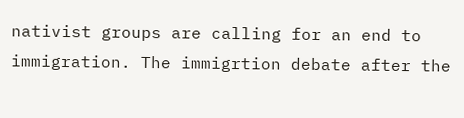nativist groups are calling for an end to immigration. The immigrtion debate after the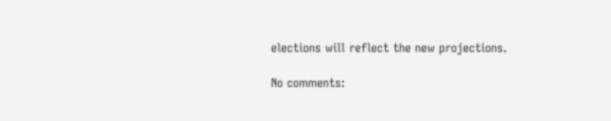elections will reflect the new projections.

No comments: